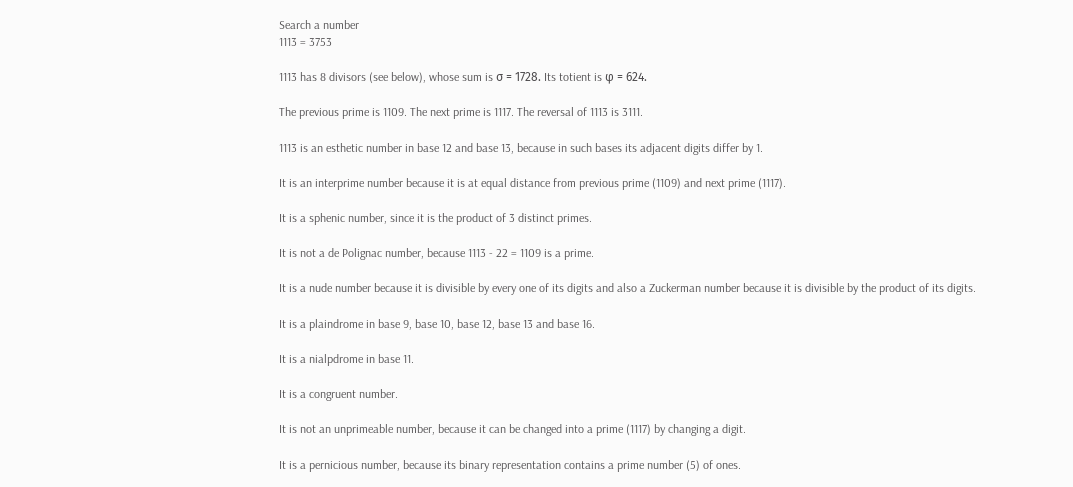Search a number
1113 = 3753

1113 has 8 divisors (see below), whose sum is σ = 1728. Its totient is φ = 624.

The previous prime is 1109. The next prime is 1117. The reversal of 1113 is 3111.

1113 is an esthetic number in base 12 and base 13, because in such bases its adjacent digits differ by 1.

It is an interprime number because it is at equal distance from previous prime (1109) and next prime (1117).

It is a sphenic number, since it is the product of 3 distinct primes.

It is not a de Polignac number, because 1113 - 22 = 1109 is a prime.

It is a nude number because it is divisible by every one of its digits and also a Zuckerman number because it is divisible by the product of its digits.

It is a plaindrome in base 9, base 10, base 12, base 13 and base 16.

It is a nialpdrome in base 11.

It is a congruent number.

It is not an unprimeable number, because it can be changed into a prime (1117) by changing a digit.

It is a pernicious number, because its binary representation contains a prime number (5) of ones.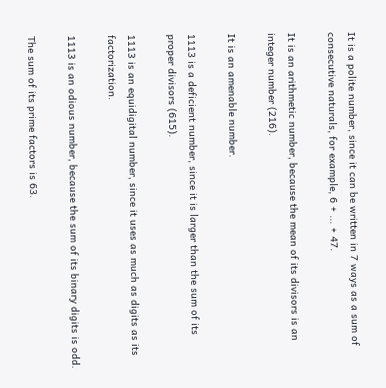It is a polite number, since it can be written in 7 ways as a sum of consecutive naturals, for example, 6 + ... + 47.

It is an arithmetic number, because the mean of its divisors is an integer number (216).

It is an amenable number.

1113 is a deficient number, since it is larger than the sum of its proper divisors (615).

1113 is an equidigital number, since it uses as much as digits as its factorization.

1113 is an odious number, because the sum of its binary digits is odd.

The sum of its prime factors is 63.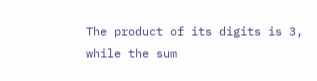The product of its digits is 3, while the sum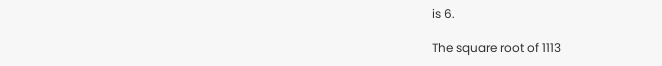is 6.

The square root of 1113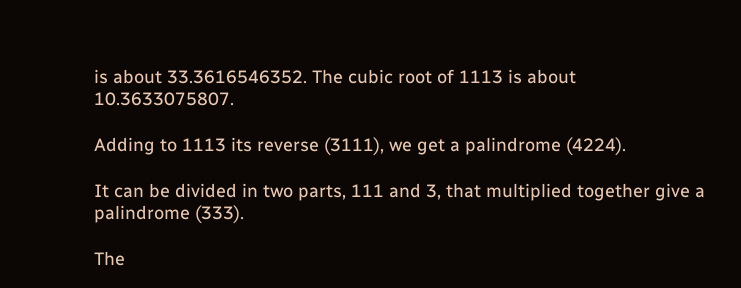is about 33.3616546352. The cubic root of 1113 is about 10.3633075807.

Adding to 1113 its reverse (3111), we get a palindrome (4224).

It can be divided in two parts, 111 and 3, that multiplied together give a palindrome (333).

The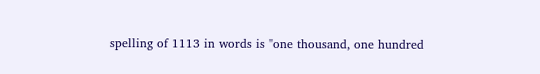spelling of 1113 in words is "one thousand, one hundred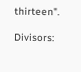thirteen".

Divisors: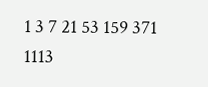1 3 7 21 53 159 371 1113